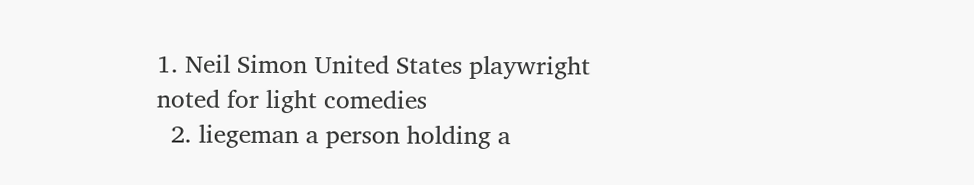1. Neil Simon United States playwright noted for light comedies
  2. liegeman a person holding a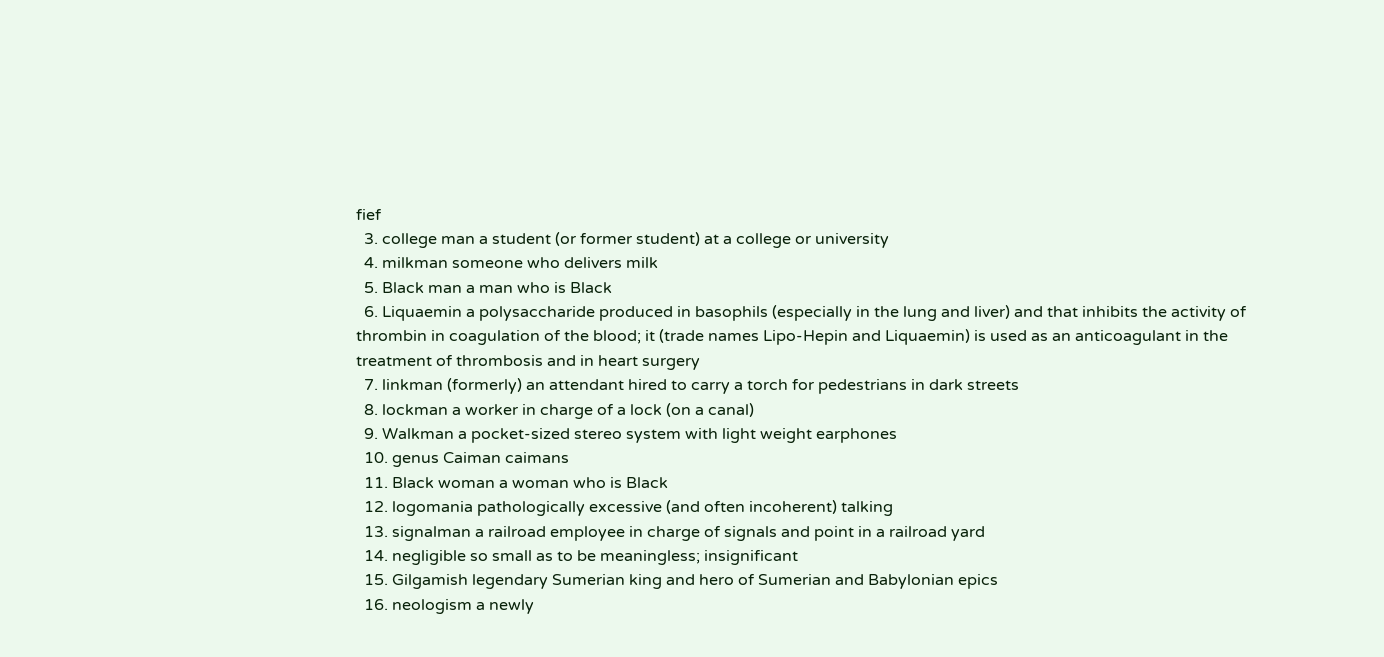fief
  3. college man a student (or former student) at a college or university
  4. milkman someone who delivers milk
  5. Black man a man who is Black
  6. Liquaemin a polysaccharide produced in basophils (especially in the lung and liver) and that inhibits the activity of thrombin in coagulation of the blood; it (trade names Lipo-Hepin and Liquaemin) is used as an anticoagulant in the treatment of thrombosis and in heart surgery
  7. linkman (formerly) an attendant hired to carry a torch for pedestrians in dark streets
  8. lockman a worker in charge of a lock (on a canal)
  9. Walkman a pocket-sized stereo system with light weight earphones
  10. genus Caiman caimans
  11. Black woman a woman who is Black
  12. logomania pathologically excessive (and often incoherent) talking
  13. signalman a railroad employee in charge of signals and point in a railroad yard
  14. negligible so small as to be meaningless; insignificant
  15. Gilgamish legendary Sumerian king and hero of Sumerian and Babylonian epics
  16. neologism a newly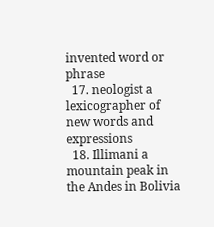invented word or phrase
  17. neologist a lexicographer of new words and expressions
  18. Illimani a mountain peak in the Andes in Bolivia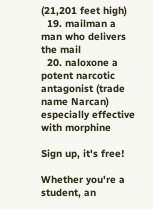(21,201 feet high)
  19. mailman a man who delivers the mail
  20. naloxone a potent narcotic antagonist (trade name Narcan) especially effective with morphine

Sign up, it's free!

Whether you're a student, an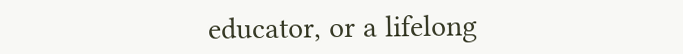educator, or a lifelong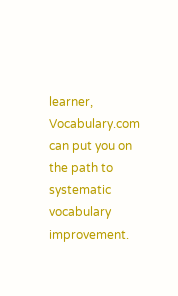learner, Vocabulary.com can put you on the path to systematic vocabulary improvement.